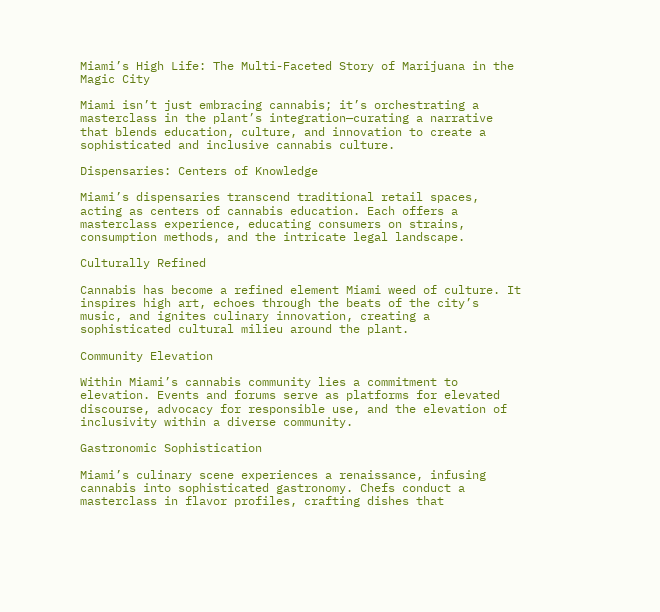Miami’s High Life: The Multi-Faceted Story of Marijuana in the Magic City

Miami isn’t just embracing cannabis; it’s orchestrating a masterclass in the plant’s integration—curating a narrative that blends education, culture, and innovation to create a sophisticated and inclusive cannabis culture.

Dispensaries: Centers of Knowledge

Miami’s dispensaries transcend traditional retail spaces, acting as centers of cannabis education. Each offers a masterclass experience, educating consumers on strains, consumption methods, and the intricate legal landscape.

Culturally Refined

Cannabis has become a refined element Miami weed of culture. It inspires high art, echoes through the beats of the city’s music, and ignites culinary innovation, creating a sophisticated cultural milieu around the plant.

Community Elevation

Within Miami’s cannabis community lies a commitment to elevation. Events and forums serve as platforms for elevated discourse, advocacy for responsible use, and the elevation of inclusivity within a diverse community.

Gastronomic Sophistication

Miami’s culinary scene experiences a renaissance, infusing cannabis into sophisticated gastronomy. Chefs conduct a masterclass in flavor profiles, crafting dishes that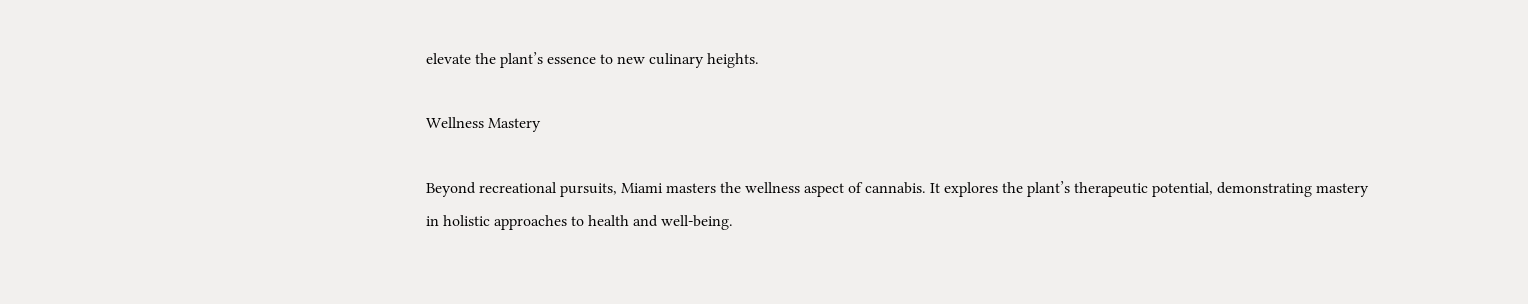elevate the plant’s essence to new culinary heights.

Wellness Mastery

Beyond recreational pursuits, Miami masters the wellness aspect of cannabis. It explores the plant’s therapeutic potential, demonstrating mastery in holistic approaches to health and well-being.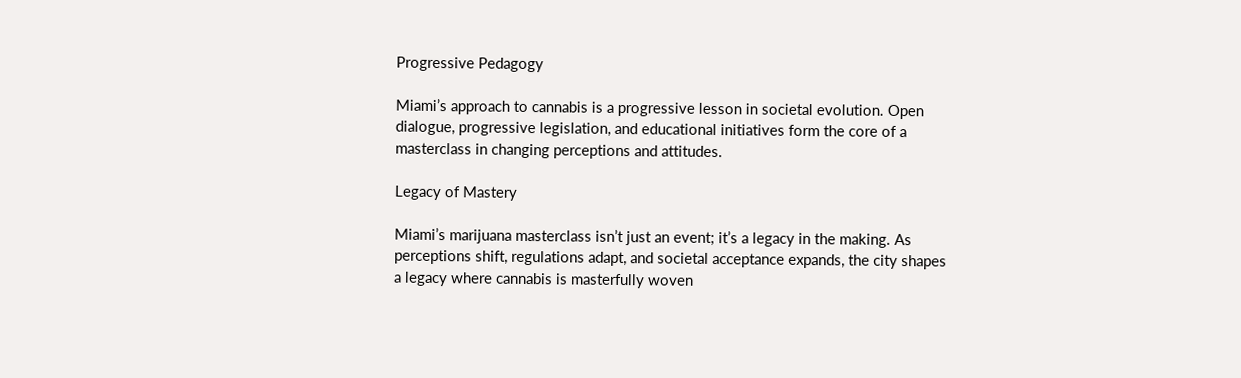Progressive Pedagogy

Miami’s approach to cannabis is a progressive lesson in societal evolution. Open dialogue, progressive legislation, and educational initiatives form the core of a masterclass in changing perceptions and attitudes.

Legacy of Mastery

Miami’s marijuana masterclass isn’t just an event; it’s a legacy in the making. As perceptions shift, regulations adapt, and societal acceptance expands, the city shapes a legacy where cannabis is masterfully woven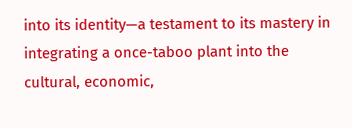into its identity—a testament to its mastery in integrating a once-taboo plant into the cultural, economic,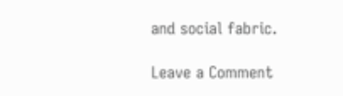and social fabric.

Leave a Comment